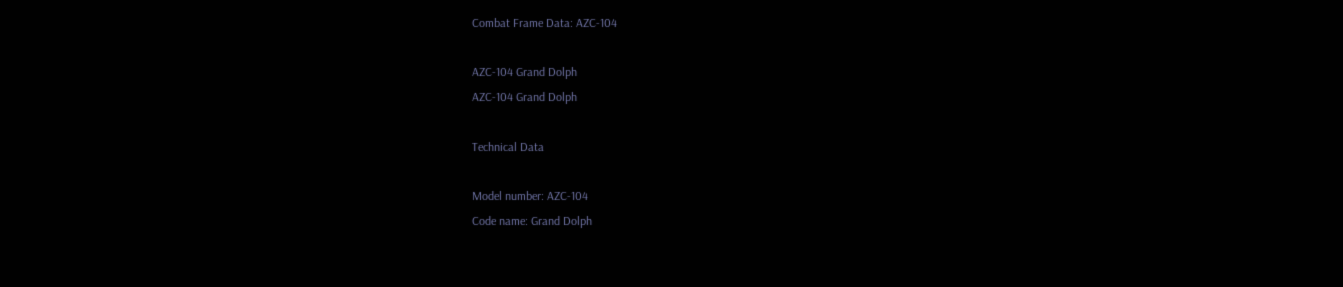Combat Frame Data: AZC-104

AZC-104 Grand Dolph
AZC-104 Grand Dolph

Technical Data

Model number: AZC-104
Code name: Grand Dolph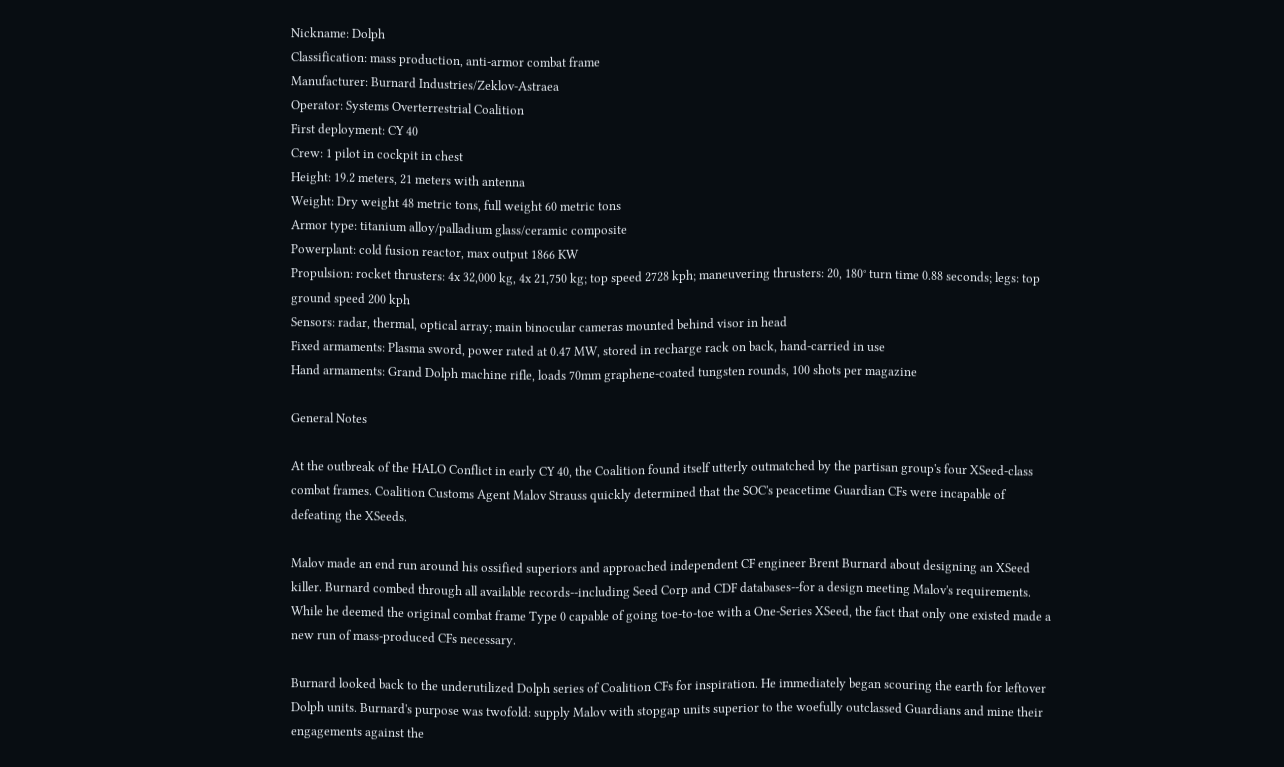Nickname: Dolph
Classification: mass production, anti-armor combat frame
Manufacturer: Burnard Industries/Zeklov-Astraea
Operator: Systems Overterrestrial Coalition
First deployment: CY 40
Crew: 1 pilot in cockpit in chest
Height: 19.2 meters, 21 meters with antenna
Weight: Dry weight 48 metric tons, full weight 60 metric tons
Armor type: titanium alloy/palladium glass/ceramic composite
Powerplant: cold fusion reactor, max output 1866 KW
Propulsion: rocket thrusters: 4x 32,000 kg, 4x 21,750 kg; top speed 2728 kph; maneuvering thrusters: 20, 180° turn time 0.88 seconds; legs: top ground speed 200 kph
Sensors: radar, thermal, optical array; main binocular cameras mounted behind visor in head
Fixed armaments: Plasma sword, power rated at 0.47 MW, stored in recharge rack on back, hand-carried in use
Hand armaments: Grand Dolph machine rifle, loads 70mm graphene-coated tungsten rounds, 100 shots per magazine

General Notes

At the outbreak of the HALO Conflict in early CY 40, the Coalition found itself utterly outmatched by the partisan group's four XSeed-class combat frames. Coalition Customs Agent Malov Strauss quickly determined that the SOC's peacetime Guardian CFs were incapable of defeating the XSeeds.

Malov made an end run around his ossified superiors and approached independent CF engineer Brent Burnard about designing an XSeed killer. Burnard combed through all available records--including Seed Corp and CDF databases--for a design meeting Malov's requirements. While he deemed the original combat frame Type 0 capable of going toe-to-toe with a One-Series XSeed, the fact that only one existed made a new run of mass-produced CFs necessary.

Burnard looked back to the underutilized Dolph series of Coalition CFs for inspiration. He immediately began scouring the earth for leftover Dolph units. Burnard's purpose was twofold: supply Malov with stopgap units superior to the woefully outclassed Guardians and mine their engagements against the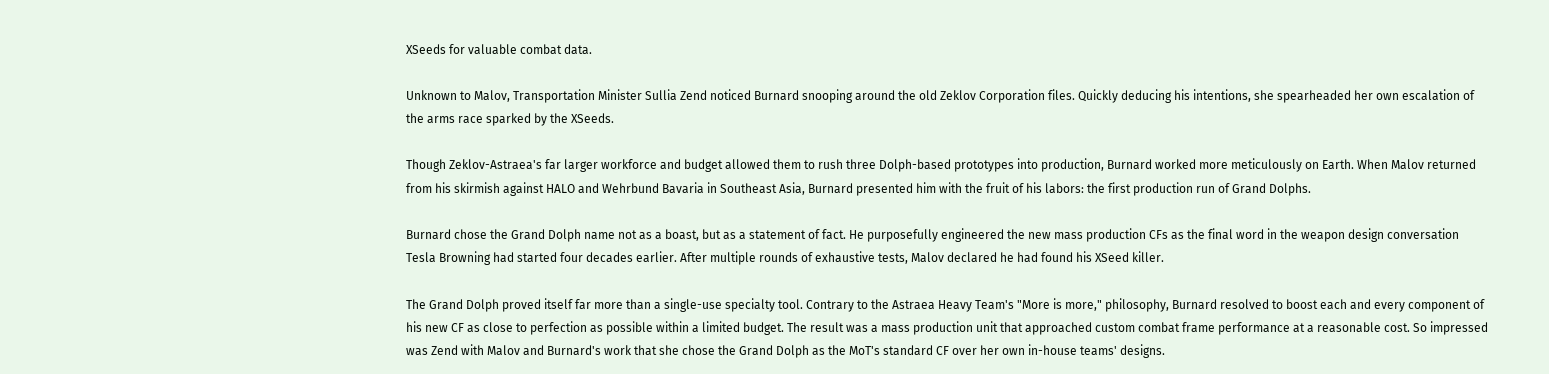XSeeds for valuable combat data.

Unknown to Malov, Transportation Minister Sullia Zend noticed Burnard snooping around the old Zeklov Corporation files. Quickly deducing his intentions, she spearheaded her own escalation of the arms race sparked by the XSeeds.

Though Zeklov-Astraea's far larger workforce and budget allowed them to rush three Dolph-based prototypes into production, Burnard worked more meticulously on Earth. When Malov returned from his skirmish against HALO and Wehrbund Bavaria in Southeast Asia, Burnard presented him with the fruit of his labors: the first production run of Grand Dolphs.

Burnard chose the Grand Dolph name not as a boast, but as a statement of fact. He purposefully engineered the new mass production CFs as the final word in the weapon design conversation Tesla Browning had started four decades earlier. After multiple rounds of exhaustive tests, Malov declared he had found his XSeed killer.

The Grand Dolph proved itself far more than a single-use specialty tool. Contrary to the Astraea Heavy Team's "More is more," philosophy, Burnard resolved to boost each and every component of his new CF as close to perfection as possible within a limited budget. The result was a mass production unit that approached custom combat frame performance at a reasonable cost. So impressed was Zend with Malov and Burnard's work that she chose the Grand Dolph as the MoT's standard CF over her own in-house teams' designs.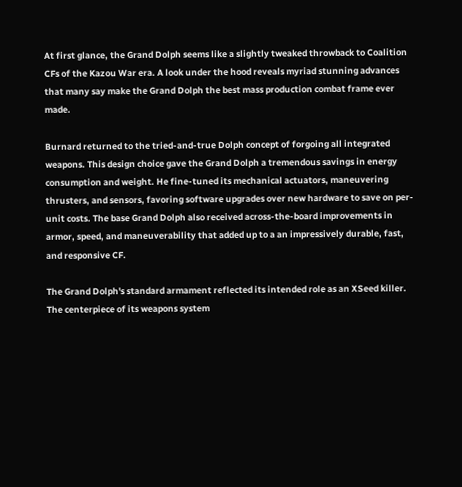At first glance, the Grand Dolph seems like a slightly tweaked throwback to Coalition CFs of the Kazou War era. A look under the hood reveals myriad stunning advances that many say make the Grand Dolph the best mass production combat frame ever made.

Burnard returned to the tried-and-true Dolph concept of forgoing all integrated weapons. This design choice gave the Grand Dolph a tremendous savings in energy consumption and weight. He fine-tuned its mechanical actuators, maneuvering thrusters, and sensors, favoring software upgrades over new hardware to save on per-unit costs. The base Grand Dolph also received across-the-board improvements in armor, speed, and maneuverability that added up to a an impressively durable, fast, and responsive CF.

The Grand Dolph's standard armament reflected its intended role as an XSeed killer. The centerpiece of its weapons system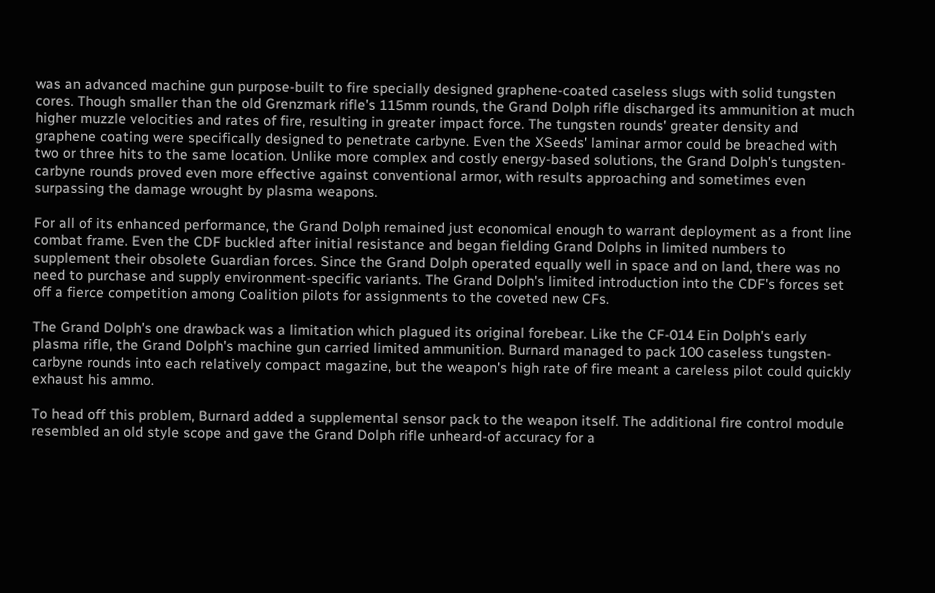was an advanced machine gun purpose-built to fire specially designed graphene-coated caseless slugs with solid tungsten cores. Though smaller than the old Grenzmark rifle's 115mm rounds, the Grand Dolph rifle discharged its ammunition at much higher muzzle velocities and rates of fire, resulting in greater impact force. The tungsten rounds' greater density and graphene coating were specifically designed to penetrate carbyne. Even the XSeeds' laminar armor could be breached with two or three hits to the same location. Unlike more complex and costly energy-based solutions, the Grand Dolph's tungsten-carbyne rounds proved even more effective against conventional armor, with results approaching and sometimes even surpassing the damage wrought by plasma weapons.

For all of its enhanced performance, the Grand Dolph remained just economical enough to warrant deployment as a front line combat frame. Even the CDF buckled after initial resistance and began fielding Grand Dolphs in limited numbers to supplement their obsolete Guardian forces. Since the Grand Dolph operated equally well in space and on land, there was no need to purchase and supply environment-specific variants. The Grand Dolph's limited introduction into the CDF's forces set off a fierce competition among Coalition pilots for assignments to the coveted new CFs.

The Grand Dolph's one drawback was a limitation which plagued its original forebear. Like the CF-014 Ein Dolph's early plasma rifle, the Grand Dolph's machine gun carried limited ammunition. Burnard managed to pack 100 caseless tungsten-carbyne rounds into each relatively compact magazine, but the weapon's high rate of fire meant a careless pilot could quickly exhaust his ammo.

To head off this problem, Burnard added a supplemental sensor pack to the weapon itself. The additional fire control module resembled an old style scope and gave the Grand Dolph rifle unheard-of accuracy for a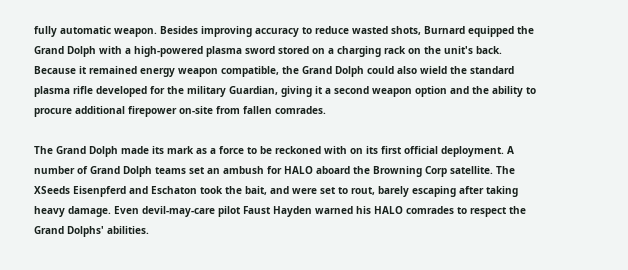fully automatic weapon. Besides improving accuracy to reduce wasted shots, Burnard equipped the Grand Dolph with a high-powered plasma sword stored on a charging rack on the unit's back. Because it remained energy weapon compatible, the Grand Dolph could also wield the standard plasma rifle developed for the military Guardian, giving it a second weapon option and the ability to procure additional firepower on-site from fallen comrades.

The Grand Dolph made its mark as a force to be reckoned with on its first official deployment. A number of Grand Dolph teams set an ambush for HALO aboard the Browning Corp satellite. The XSeeds Eisenpferd and Eschaton took the bait, and were set to rout, barely escaping after taking heavy damage. Even devil-may-care pilot Faust Hayden warned his HALO comrades to respect the Grand Dolphs' abilities.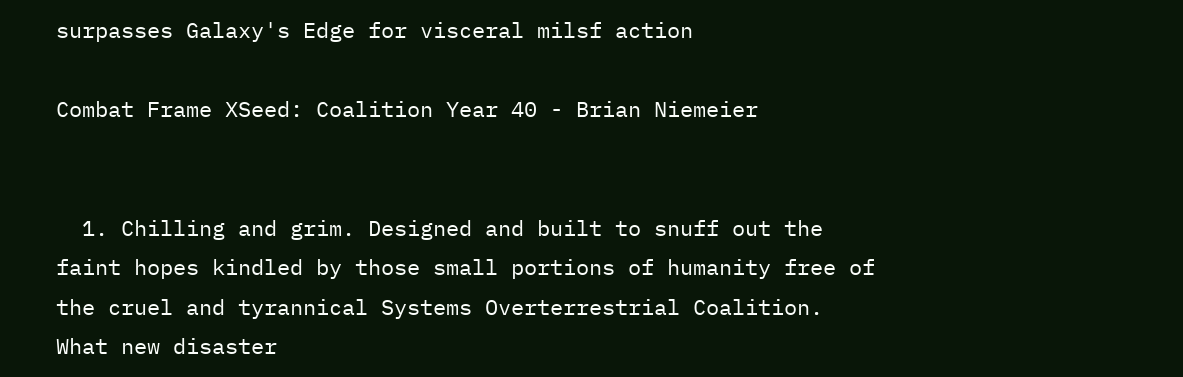surpasses Galaxy's Edge for visceral milsf action

Combat Frame XSeed: Coalition Year 40 - Brian Niemeier


  1. Chilling and grim. Designed and built to snuff out the faint hopes kindled by those small portions of humanity free of the cruel and tyrannical Systems Overterrestrial Coalition. What new disaster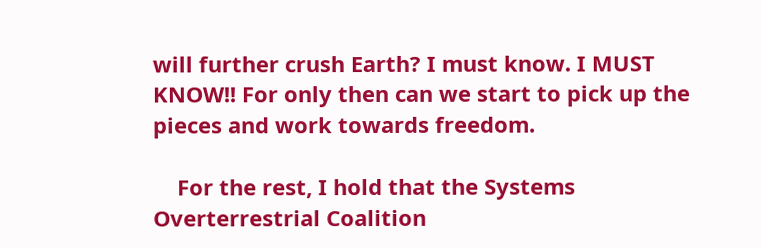will further crush Earth? I must know. I MUST KNOW!! For only then can we start to pick up the pieces and work towards freedom.

    For the rest, I hold that the Systems Overterrestrial Coalition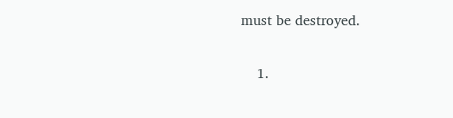must be destroyed.

    1.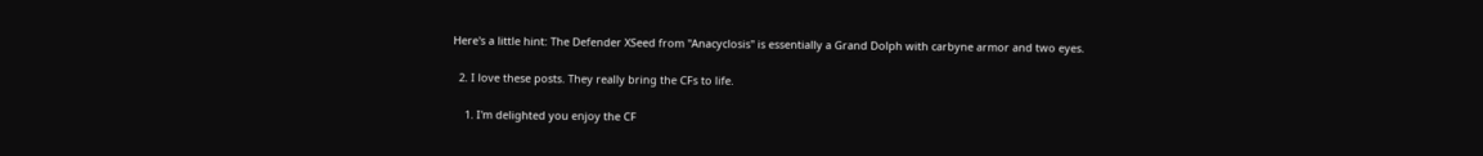Here's a little hint: The Defender XSeed from "Anacyclosis" is essentially a Grand Dolph with carbyne armor and two eyes.

  2. I love these posts. They really bring the CFs to life.

    1. I'm delighted you enjoy the CF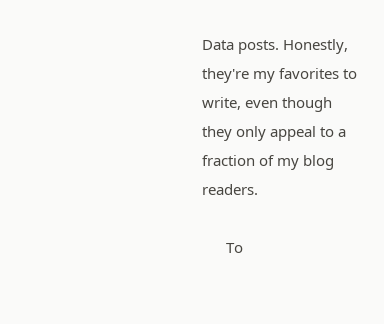Data posts. Honestly, they're my favorites to write, even though they only appeal to a fraction of my blog readers.

      To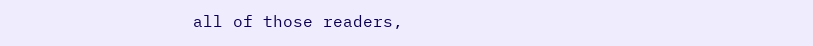all of those readers,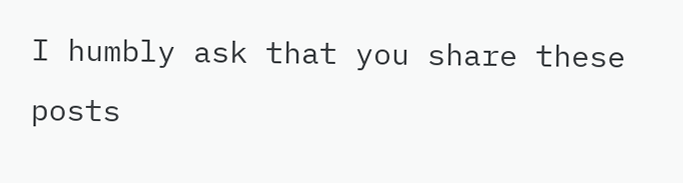I humbly ask that you share these posts